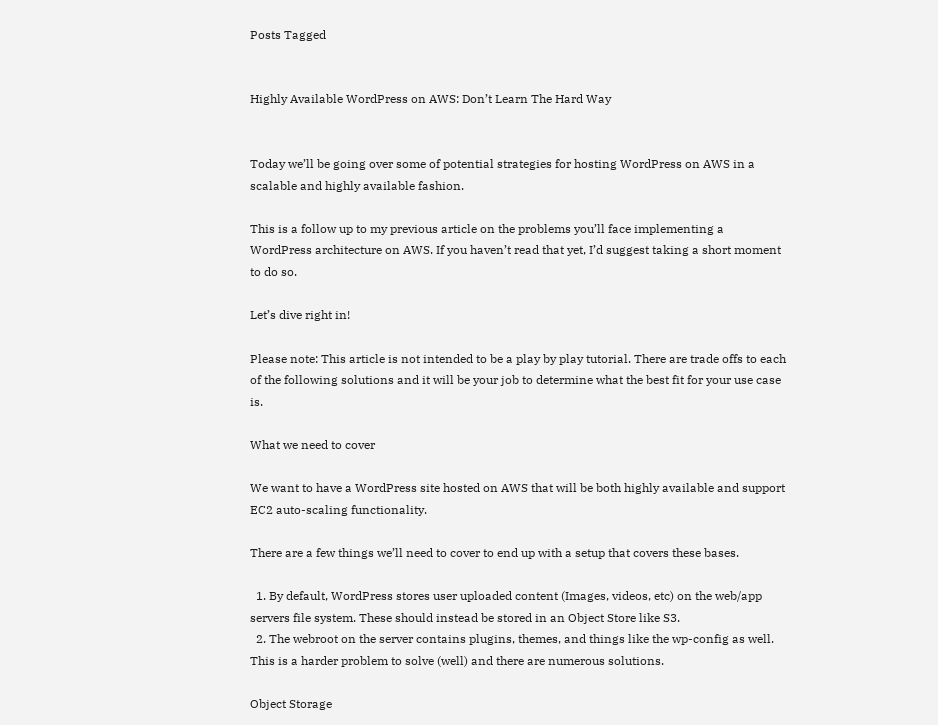Posts Tagged


Highly Available WordPress on AWS: Don’t Learn The Hard Way


Today we’ll be going over some of potential strategies for hosting WordPress on AWS in a scalable and highly available fashion.

This is a follow up to my previous article on the problems you’ll face implementing a WordPress architecture on AWS. If you haven’t read that yet, I’d suggest taking a short moment to do so.

Let’s dive right in!

Please note: This article is not intended to be a play by play tutorial. There are trade offs to each of the following solutions and it will be your job to determine what the best fit for your use case is.

What we need to cover

We want to have a WordPress site hosted on AWS that will be both highly available and support EC2 auto-scaling functionality.

There are a few things we’ll need to cover to end up with a setup that covers these bases.

  1. By default, WordPress stores user uploaded content (Images, videos, etc) on the web/app servers file system. These should instead be stored in an Object Store like S3.
  2. The webroot on the server contains plugins, themes, and things like the wp-config as well. This is a harder problem to solve (well) and there are numerous solutions.

Object Storage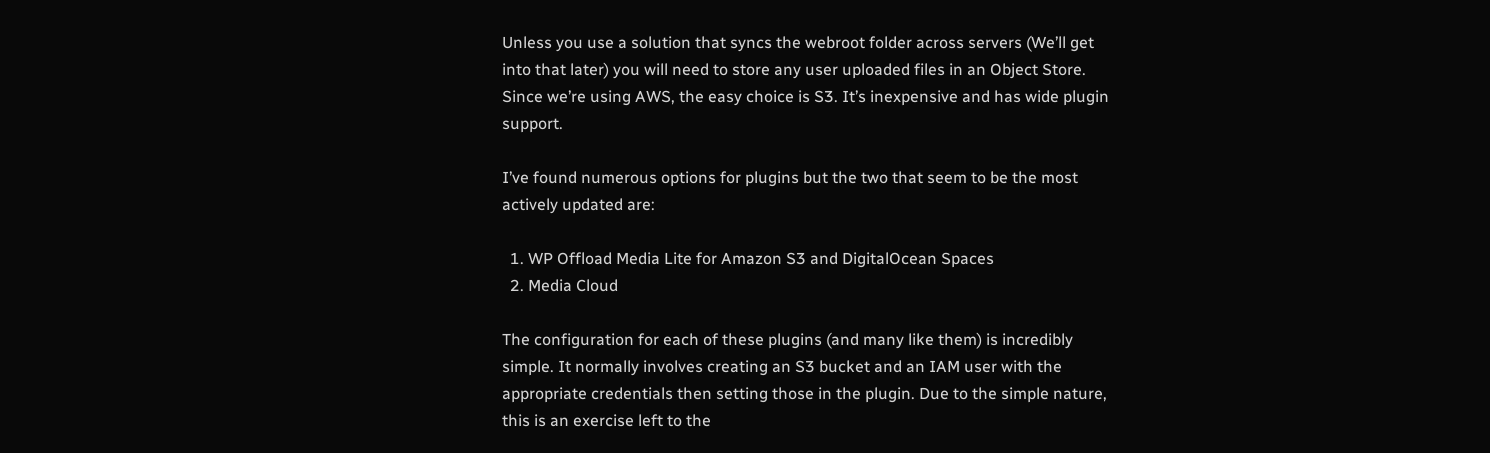Unless you use a solution that syncs the webroot folder across servers (We’ll get into that later) you will need to store any user uploaded files in an Object Store. Since we’re using AWS, the easy choice is S3. It’s inexpensive and has wide plugin support.

I’ve found numerous options for plugins but the two that seem to be the most actively updated are:

  1. WP Offload Media Lite for Amazon S3 and DigitalOcean Spaces
  2. Media Cloud

The configuration for each of these plugins (and many like them) is incredibly simple. It normally involves creating an S3 bucket and an IAM user with the appropriate credentials then setting those in the plugin. Due to the simple nature, this is an exercise left to the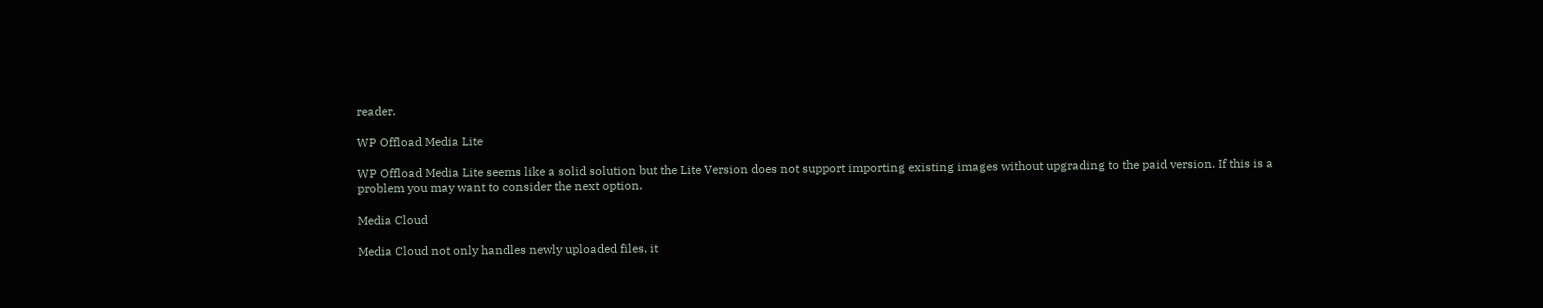reader.

WP Offload Media Lite

WP Offload Media Lite seems like a solid solution but the Lite Version does not support importing existing images without upgrading to the paid version. If this is a problem you may want to consider the next option.

Media Cloud

Media Cloud not only handles newly uploaded files, it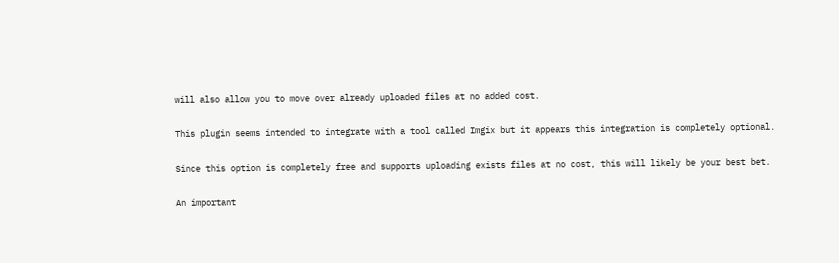will also allow you to move over already uploaded files at no added cost.

This plugin seems intended to integrate with a tool called Imgix but it appears this integration is completely optional.

Since this option is completely free and supports uploading exists files at no cost, this will likely be your best bet.

An important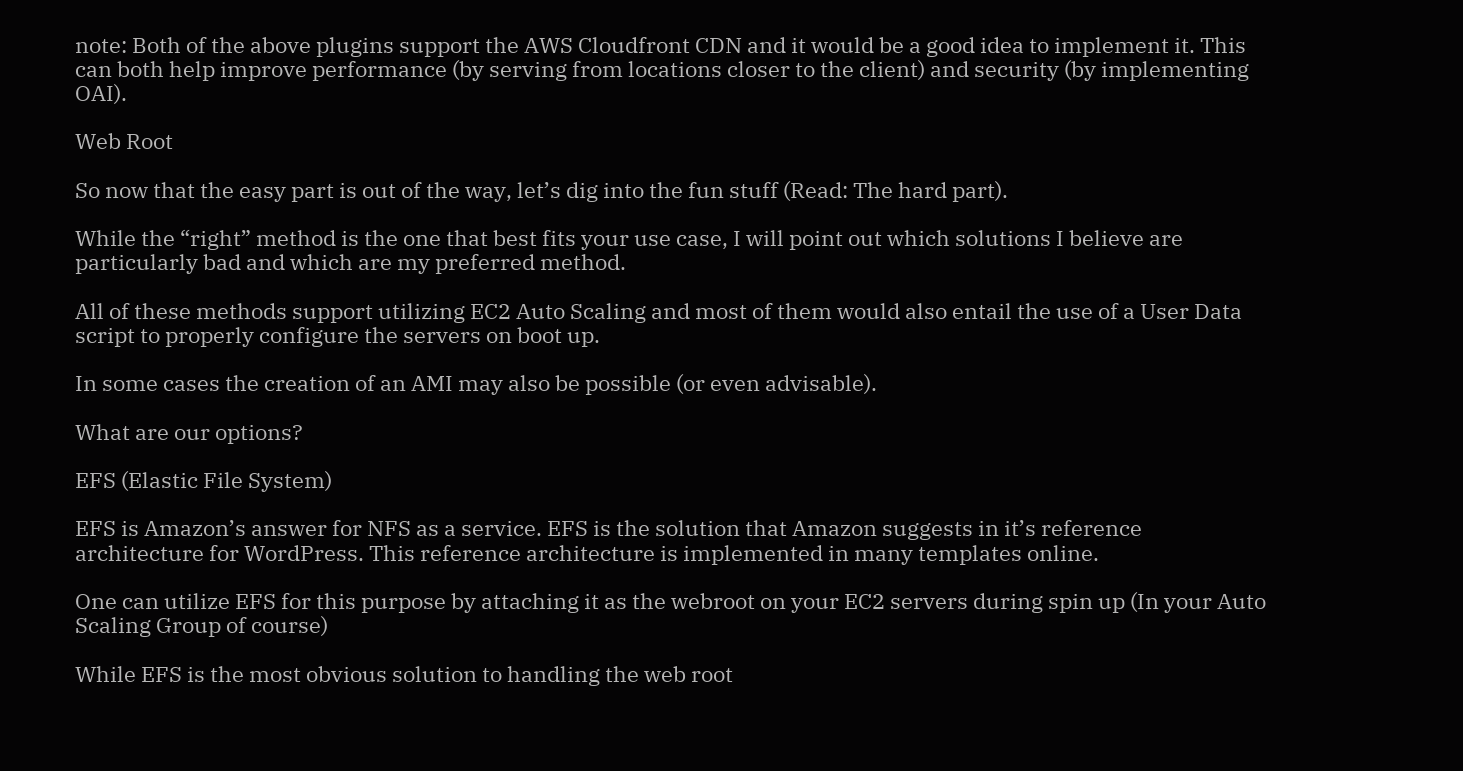note: Both of the above plugins support the AWS Cloudfront CDN and it would be a good idea to implement it. This can both help improve performance (by serving from locations closer to the client) and security (by implementing OAI).

Web Root

So now that the easy part is out of the way, let’s dig into the fun stuff (Read: The hard part).

While the “right” method is the one that best fits your use case, I will point out which solutions I believe are particularly bad and which are my preferred method.

All of these methods support utilizing EC2 Auto Scaling and most of them would also entail the use of a User Data script to properly configure the servers on boot up.

In some cases the creation of an AMI may also be possible (or even advisable).

What are our options?

EFS (Elastic File System)

EFS is Amazon’s answer for NFS as a service. EFS is the solution that Amazon suggests in it’s reference architecture for WordPress. This reference architecture is implemented in many templates online.

One can utilize EFS for this purpose by attaching it as the webroot on your EC2 servers during spin up (In your Auto Scaling Group of course)

While EFS is the most obvious solution to handling the web root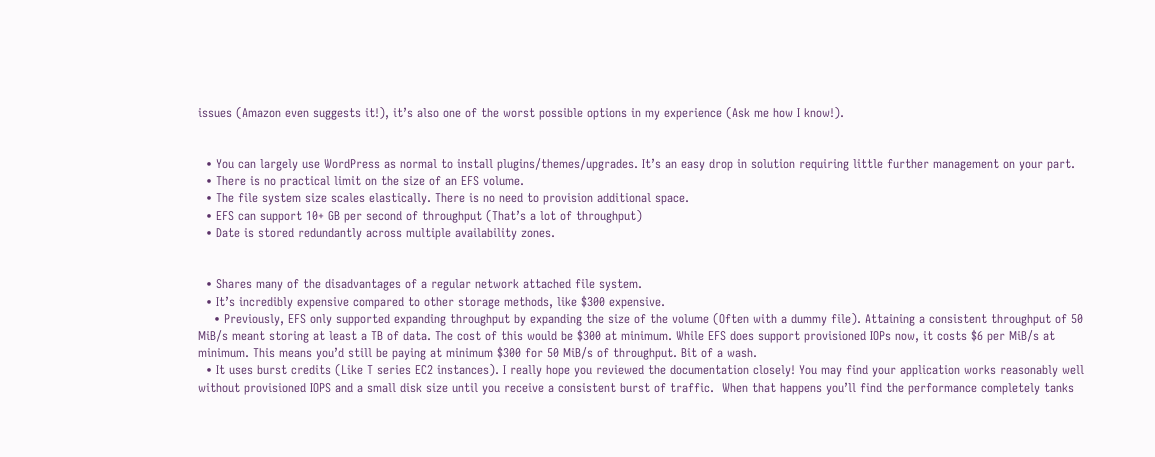issues (Amazon even suggests it!), it’s also one of the worst possible options in my experience (Ask me how I know!).


  • You can largely use WordPress as normal to install plugins/themes/upgrades. It’s an easy drop in solution requiring little further management on your part.
  • There is no practical limit on the size of an EFS volume.
  • The file system size scales elastically. There is no need to provision additional space.
  • EFS can support 10+ GB per second of throughput (That’s a lot of throughput)
  • Date is stored redundantly across multiple availability zones.


  • Shares many of the disadvantages of a regular network attached file system.
  • It’s incredibly expensive compared to other storage methods, like $300 expensive.
    • Previously, EFS only supported expanding throughput by expanding the size of the volume (Often with a dummy file). Attaining a consistent throughput of 50 MiB/s meant storing at least a TB of data. The cost of this would be $300 at minimum. While EFS does support provisioned IOPs now, it costs $6 per MiB/s at minimum. This means you’d still be paying at minimum $300 for 50 MiB/s of throughput. Bit of a wash.
  • It uses burst credits (Like T series EC2 instances). I really hope you reviewed the documentation closely! You may find your application works reasonably well without provisioned IOPS and a small disk size until you receive a consistent burst of traffic.  When that happens you’ll find the performance completely tanks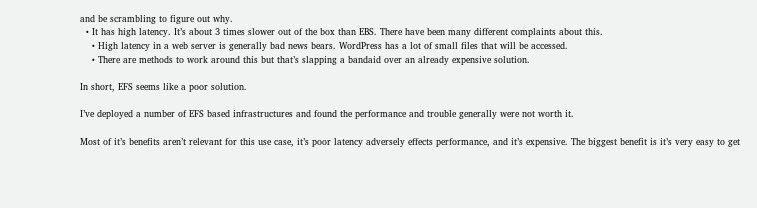and be scrambling to figure out why.
  • It has high latency. It’s about 3 times slower out of the box than EBS. There have been many different complaints about this.
    • High latency in a web server is generally bad news bears. WordPress has a lot of small files that will be accessed.
    • There are methods to work around this but that’s slapping a bandaid over an already expensive solution.

In short, EFS seems like a poor solution.

I’ve deployed a number of EFS based infrastructures and found the performance and trouble generally were not worth it.

Most of it’s benefits aren’t relevant for this use case, it’s poor latency adversely effects performance, and it’s expensive. The biggest benefit is it’s very easy to get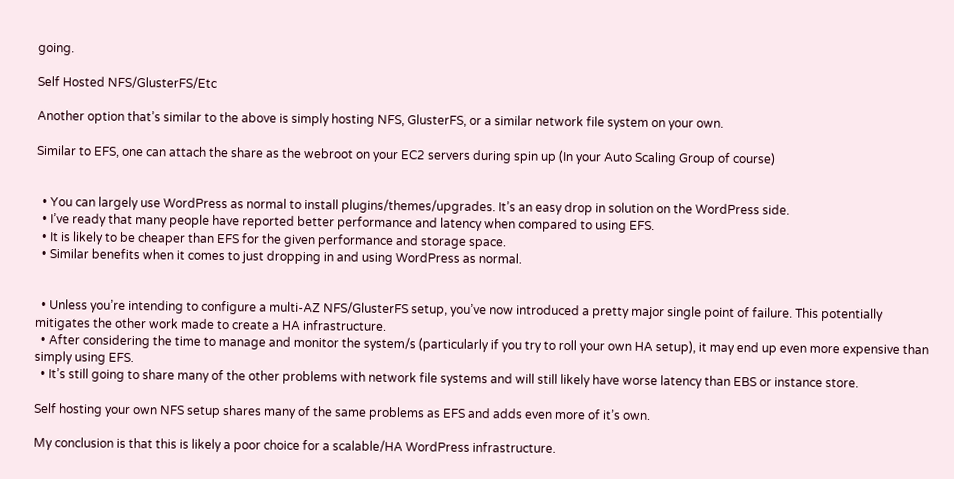going.

Self Hosted NFS/GlusterFS/Etc

Another option that’s similar to the above is simply hosting NFS, GlusterFS, or a similar network file system on your own.

Similar to EFS, one can attach the share as the webroot on your EC2 servers during spin up (In your Auto Scaling Group of course)


  • You can largely use WordPress as normal to install plugins/themes/upgrades. It’s an easy drop in solution on the WordPress side.
  • I’ve ready that many people have reported better performance and latency when compared to using EFS.
  • It is likely to be cheaper than EFS for the given performance and storage space.
  • Similar benefits when it comes to just dropping in and using WordPress as normal.


  • Unless you’re intending to configure a multi-AZ NFS/GlusterFS setup, you’ve now introduced a pretty major single point of failure. This potentially mitigates the other work made to create a HA infrastructure.
  • After considering the time to manage and monitor the system/s (particularly if you try to roll your own HA setup), it may end up even more expensive than simply using EFS.
  • It’s still going to share many of the other problems with network file systems and will still likely have worse latency than EBS or instance store.

Self hosting your own NFS setup shares many of the same problems as EFS and adds even more of it’s own.

My conclusion is that this is likely a poor choice for a scalable/HA WordPress infrastructure.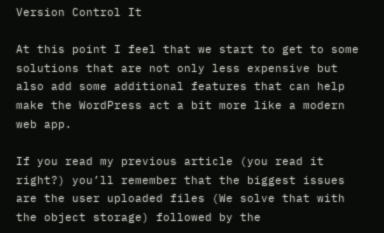Version Control It

At this point I feel that we start to get to some solutions that are not only less expensive but also add some additional features that can help make the WordPress act a bit more like a modern web app.

If you read my previous article (you read it right?) you’ll remember that the biggest issues are the user uploaded files (We solve that with the object storage) followed by the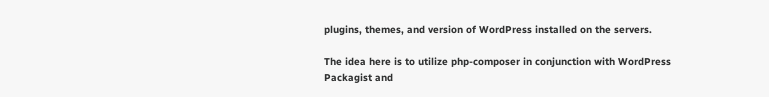plugins, themes, and version of WordPress installed on the servers.

The idea here is to utilize php-composer in conjunction with WordPress Packagist and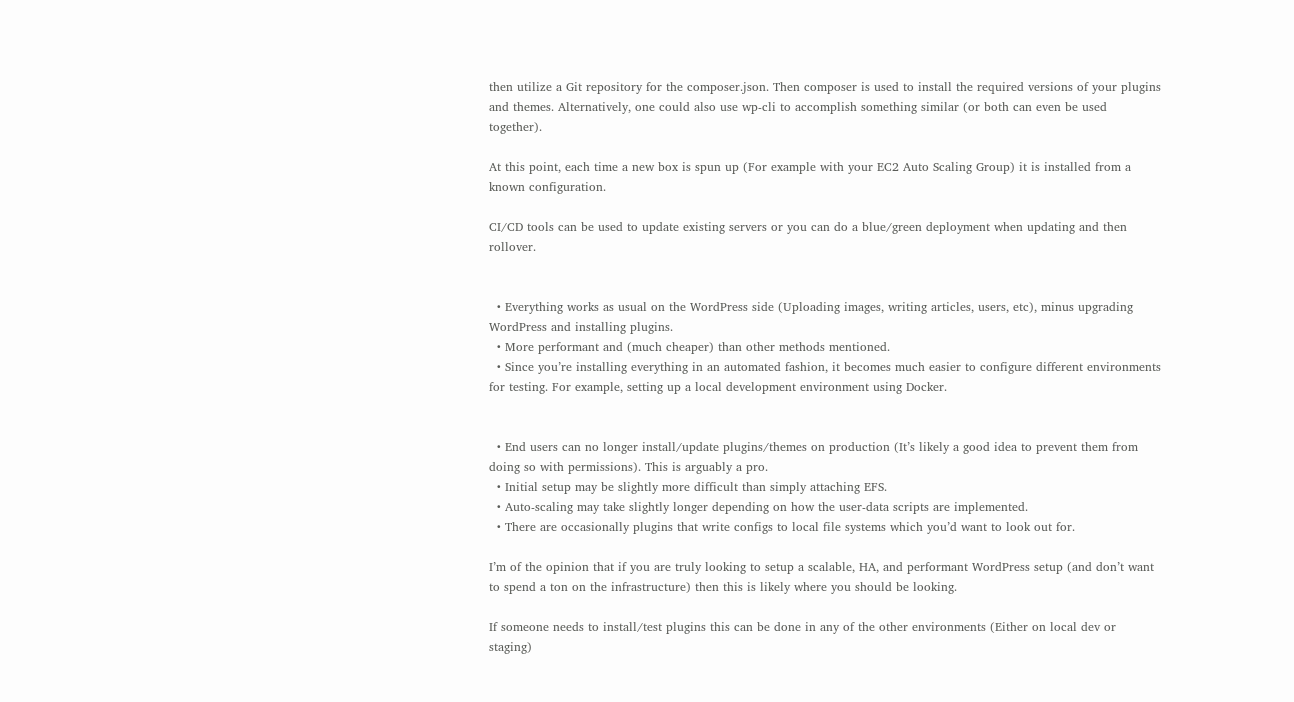then utilize a Git repository for the composer.json. Then composer is used to install the required versions of your plugins and themes. Alternatively, one could also use wp-cli to accomplish something similar (or both can even be used together).

At this point, each time a new box is spun up (For example with your EC2 Auto Scaling Group) it is installed from a known configuration.

CI/CD tools can be used to update existing servers or you can do a blue/green deployment when updating and then rollover.


  • Everything works as usual on the WordPress side (Uploading images, writing articles, users, etc), minus upgrading WordPress and installing plugins.
  • More performant and (much cheaper) than other methods mentioned.
  • Since you’re installing everything in an automated fashion, it becomes much easier to configure different environments for testing. For example, setting up a local development environment using Docker.


  • End users can no longer install/update plugins/themes on production (It’s likely a good idea to prevent them from doing so with permissions). This is arguably a pro.
  • Initial setup may be slightly more difficult than simply attaching EFS.
  • Auto-scaling may take slightly longer depending on how the user-data scripts are implemented.
  • There are occasionally plugins that write configs to local file systems which you’d want to look out for.

I’m of the opinion that if you are truly looking to setup a scalable, HA, and performant WordPress setup (and don’t want to spend a ton on the infrastructure) then this is likely where you should be looking.

If someone needs to install/test plugins this can be done in any of the other environments (Either on local dev or staging)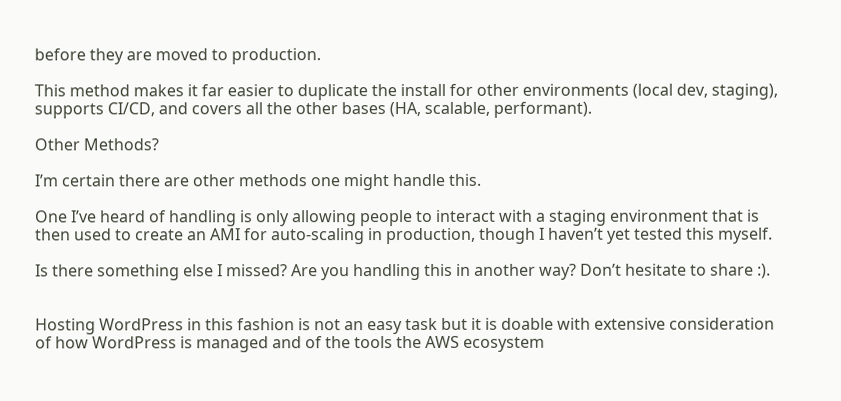before they are moved to production.

This method makes it far easier to duplicate the install for other environments (local dev, staging), supports CI/CD, and covers all the other bases (HA, scalable, performant).

Other Methods?

I’m certain there are other methods one might handle this.

One I’ve heard of handling is only allowing people to interact with a staging environment that is then used to create an AMI for auto-scaling in production, though I haven’t yet tested this myself.

Is there something else I missed? Are you handling this in another way? Don’t hesitate to share :).


Hosting WordPress in this fashion is not an easy task but it is doable with extensive consideration of how WordPress is managed and of the tools the AWS ecosystem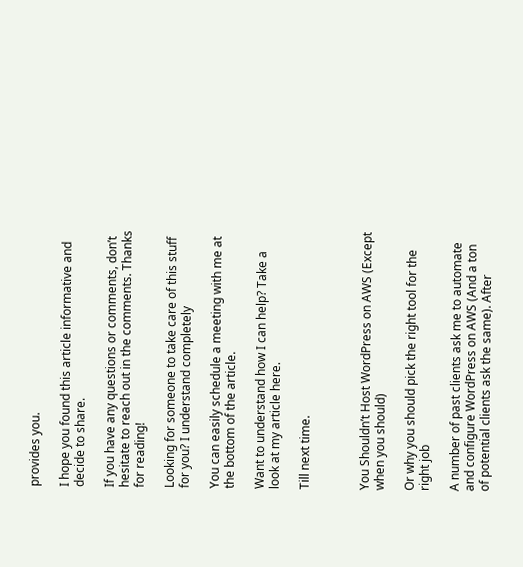provides you.

I hope you found this article informative and decide to share.

If you have any questions or comments, don’t hesitate to reach out in the comments. Thanks for reading!

Looking for someone to take care of this stuff for you? I understand completely

You can easily schedule a meeting with me at the bottom of the article.

Want to understand how I can help? Take a look at my article here.

Till next time.



You Shouldn’t Host WordPress on AWS (Except when you should)

Or why you should pick the right tool for the right job

A number of past clients ask me to automate and configure WordPress on AWS (And a ton of potential clients ask the same). After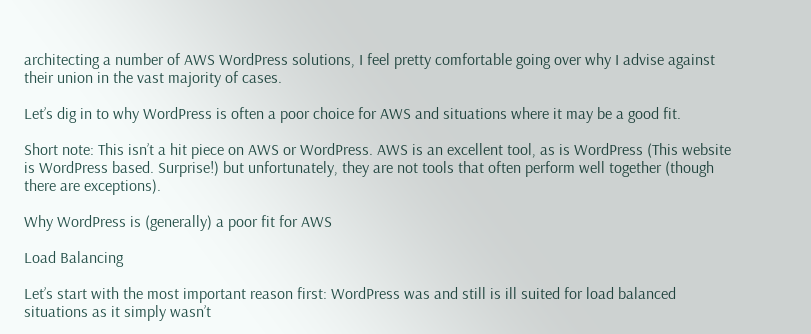architecting a number of AWS WordPress solutions, I feel pretty comfortable going over why I advise against their union in the vast majority of cases.

Let’s dig in to why WordPress is often a poor choice for AWS and situations where it may be a good fit.

Short note: This isn’t a hit piece on AWS or WordPress. AWS is an excellent tool, as is WordPress (This website is WordPress based. Surprise!) but unfortunately, they are not tools that often perform well together (though there are exceptions).

Why WordPress is (generally) a poor fit for AWS

Load Balancing

Let’s start with the most important reason first: WordPress was and still is ill suited for load balanced situations as it simply wasn’t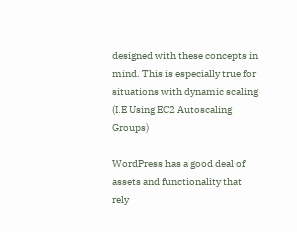designed with these concepts in mind. This is especially true for situations with dynamic scaling (I.E Using EC2 Autoscaling Groups)

WordPress has a good deal of assets and functionality that rely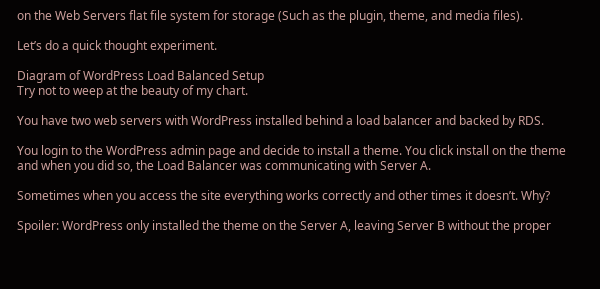on the Web Servers flat file system for storage (Such as the plugin, theme, and media files).

Let’s do a quick thought experiment.

Diagram of WordPress Load Balanced Setup
Try not to weep at the beauty of my chart.

You have two web servers with WordPress installed behind a load balancer and backed by RDS.

You login to the WordPress admin page and decide to install a theme. You click install on the theme and when you did so, the Load Balancer was communicating with Server A.

Sometimes when you access the site everything works correctly and other times it doesn’t. Why?

Spoiler: WordPress only installed the theme on the Server A, leaving Server B without the proper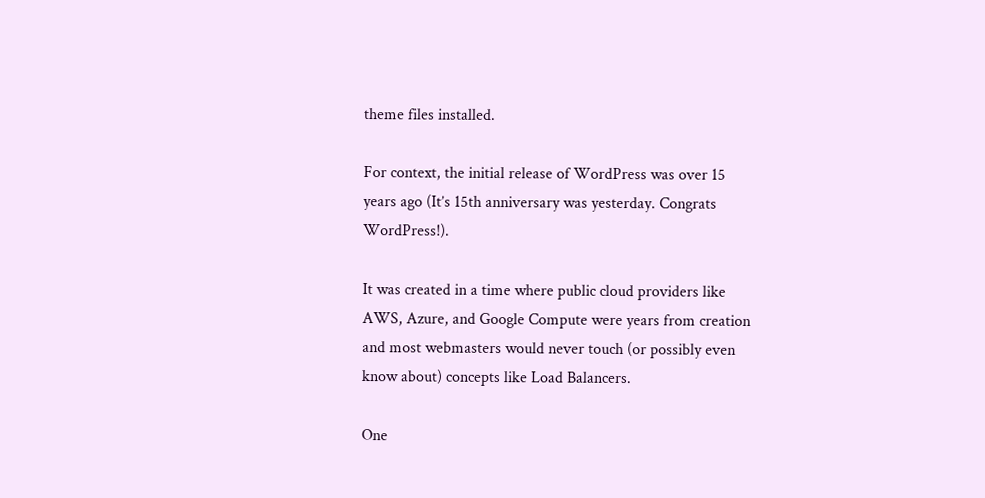theme files installed.

For context, the initial release of WordPress was over 15 years ago (It’s 15th anniversary was yesterday. Congrats WordPress!).

It was created in a time where public cloud providers like AWS, Azure, and Google Compute were years from creation and most webmasters would never touch (or possibly even know about) concepts like Load Balancers.

One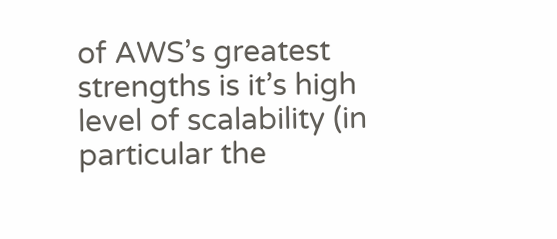of AWS’s greatest strengths is it’s high level of scalability (in particular the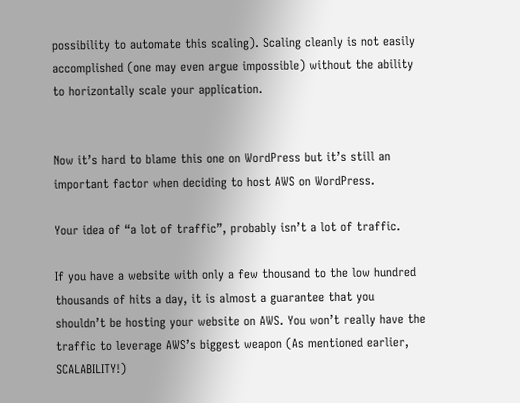possibility to automate this scaling). Scaling cleanly is not easily accomplished (one may even argue impossible) without the ability to horizontally scale your application.


Now it’s hard to blame this one on WordPress but it’s still an important factor when deciding to host AWS on WordPress.

Your idea of “a lot of traffic”, probably isn’t a lot of traffic.

If you have a website with only a few thousand to the low hundred thousands of hits a day, it is almost a guarantee that you shouldn’t be hosting your website on AWS. You won’t really have the traffic to leverage AWS’s biggest weapon (As mentioned earlier, SCALABILITY!)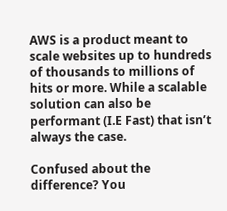AWS is a product meant to scale websites up to hundreds of thousands to millions of hits or more. While a scalable solution can also be performant (I.E Fast) that isn’t always the case.

Confused about the difference? You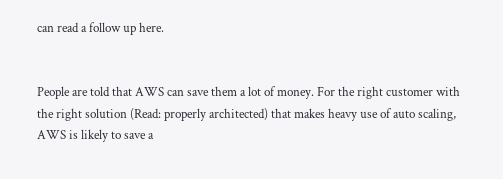can read a follow up here.


People are told that AWS can save them a lot of money. For the right customer with the right solution (Read: properly architected) that makes heavy use of auto scaling, AWS is likely to save a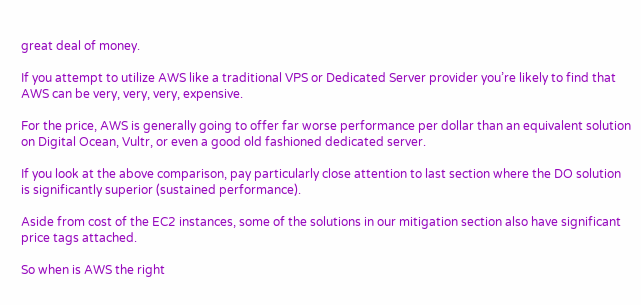great deal of money.

If you attempt to utilize AWS like a traditional VPS or Dedicated Server provider you’re likely to find that AWS can be very, very, very, expensive.

For the price, AWS is generally going to offer far worse performance per dollar than an equivalent solution on Digital Ocean, Vultr, or even a good old fashioned dedicated server.

If you look at the above comparison, pay particularly close attention to last section where the DO solution is significantly superior (sustained performance).

Aside from cost of the EC2 instances, some of the solutions in our mitigation section also have significant price tags attached.

So when is AWS the right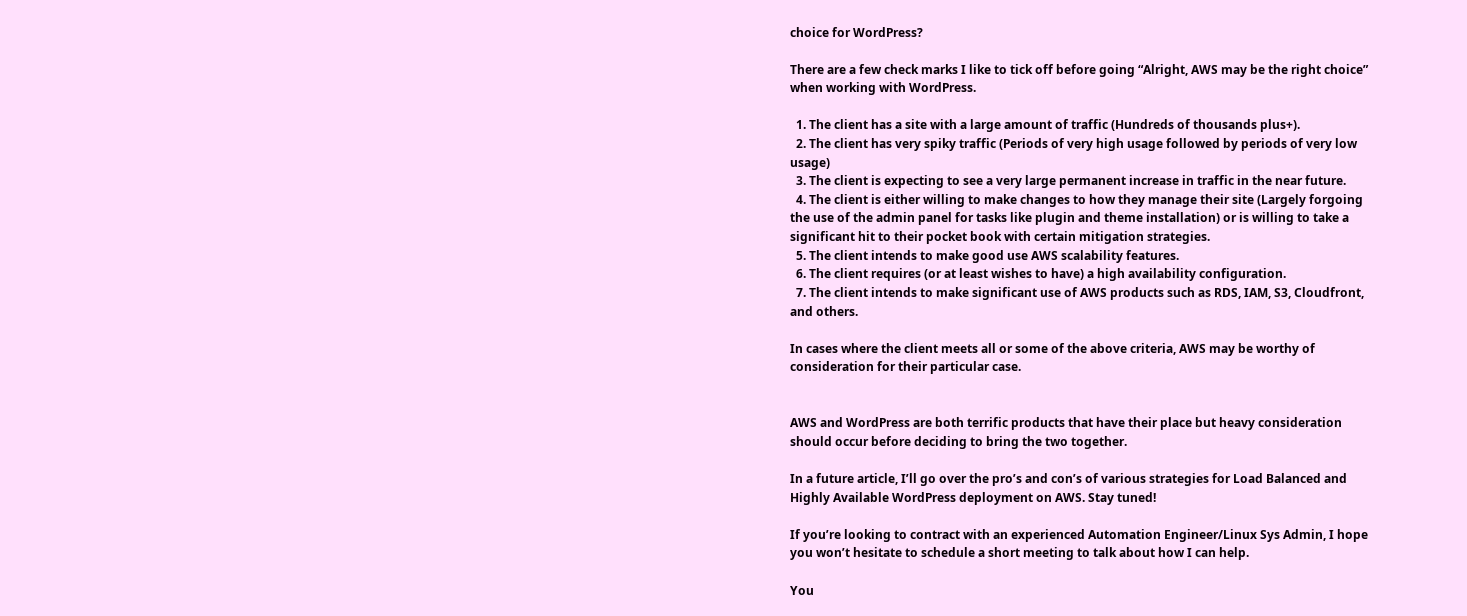choice for WordPress?

There are a few check marks I like to tick off before going “Alright, AWS may be the right choice” when working with WordPress.

  1. The client has a site with a large amount of traffic (Hundreds of thousands plus+).
  2. The client has very spiky traffic (Periods of very high usage followed by periods of very low usage)
  3. The client is expecting to see a very large permanent increase in traffic in the near future.
  4. The client is either willing to make changes to how they manage their site (Largely forgoing the use of the admin panel for tasks like plugin and theme installation) or is willing to take a significant hit to their pocket book with certain mitigation strategies.
  5. The client intends to make good use AWS scalability features.
  6. The client requires (or at least wishes to have) a high availability configuration.
  7. The client intends to make significant use of AWS products such as RDS, IAM, S3, Cloudfront, and others.

In cases where the client meets all or some of the above criteria, AWS may be worthy of consideration for their particular case.


AWS and WordPress are both terrific products that have their place but heavy consideration should occur before deciding to bring the two together.

In a future article, I’ll go over the pro’s and con’s of various strategies for Load Balanced and Highly Available WordPress deployment on AWS. Stay tuned!

If you’re looking to contract with an experienced Automation Engineer/Linux Sys Admin, I hope you won’t hesitate to schedule a short meeting to talk about how I can help.

You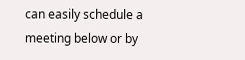can easily schedule a meeting below or by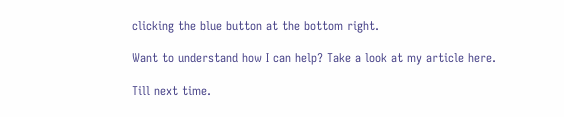clicking the blue button at the bottom right.

Want to understand how I can help? Take a look at my article here.

Till next time.